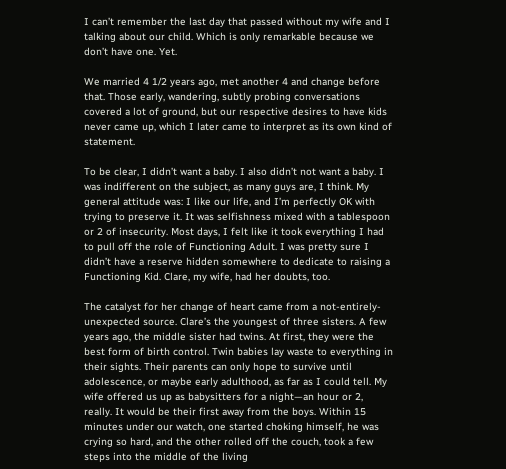I can’t remember the last day that passed without my wife and I talking about our child. Which is only remarkable because we don’t have one. Yet.

We married 4 1/2 years ago, met another 4 and change before that. Those early, wandering, subtly probing conversations covered a lot of ground, but our respective desires to have kids never came up, which I later came to interpret as its own kind of statement.

To be clear, I didn’t want a baby. I also didn’t not want a baby. I was indifferent on the subject, as many guys are, I think. My general attitude was: I like our life, and I’m perfectly OK with trying to preserve it. It was selfishness mixed with a tablespoon or 2 of insecurity. Most days, I felt like it took everything I had to pull off the role of Functioning Adult. I was pretty sure I didn’t have a reserve hidden somewhere to dedicate to raising a Functioning Kid. Clare, my wife, had her doubts, too.

The catalyst for her change of heart came from a not-entirely-unexpected source. Clare’s the youngest of three sisters. A few years ago, the middle sister had twins. At first, they were the best form of birth control. Twin babies lay waste to everything in their sights. Their parents can only hope to survive until adolescence, or maybe early adulthood, as far as I could tell. My wife offered us up as babysitters for a night—an hour or 2, really. It would be their first away from the boys. Within 15 minutes under our watch, one started choking himself, he was crying so hard, and the other rolled off the couch, took a few steps into the middle of the living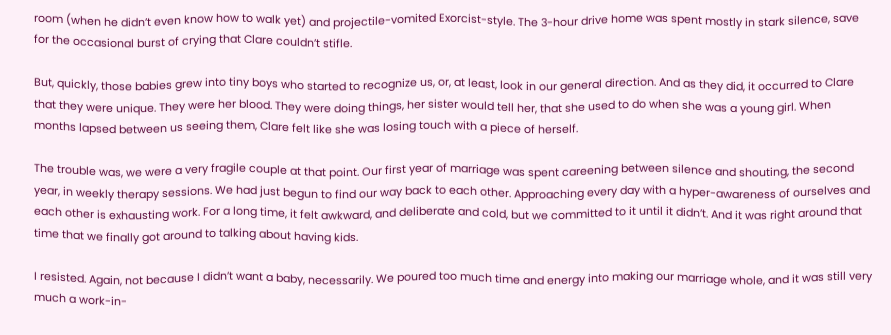room (when he didn’t even know how to walk yet) and projectile-vomited Exorcist-style. The 3-hour drive home was spent mostly in stark silence, save for the occasional burst of crying that Clare couldn’t stifle.

But, quickly, those babies grew into tiny boys who started to recognize us, or, at least, look in our general direction. And as they did, it occurred to Clare that they were unique. They were her blood. They were doing things, her sister would tell her, that she used to do when she was a young girl. When months lapsed between us seeing them, Clare felt like she was losing touch with a piece of herself.

The trouble was, we were a very fragile couple at that point. Our first year of marriage was spent careening between silence and shouting, the second year, in weekly therapy sessions. We had just begun to find our way back to each other. Approaching every day with a hyper-awareness of ourselves and each other is exhausting work. For a long time, it felt awkward, and deliberate and cold, but we committed to it until it didn’t. And it was right around that time that we finally got around to talking about having kids.

I resisted. Again, not because I didn’t want a baby, necessarily. We poured too much time and energy into making our marriage whole, and it was still very much a work-in-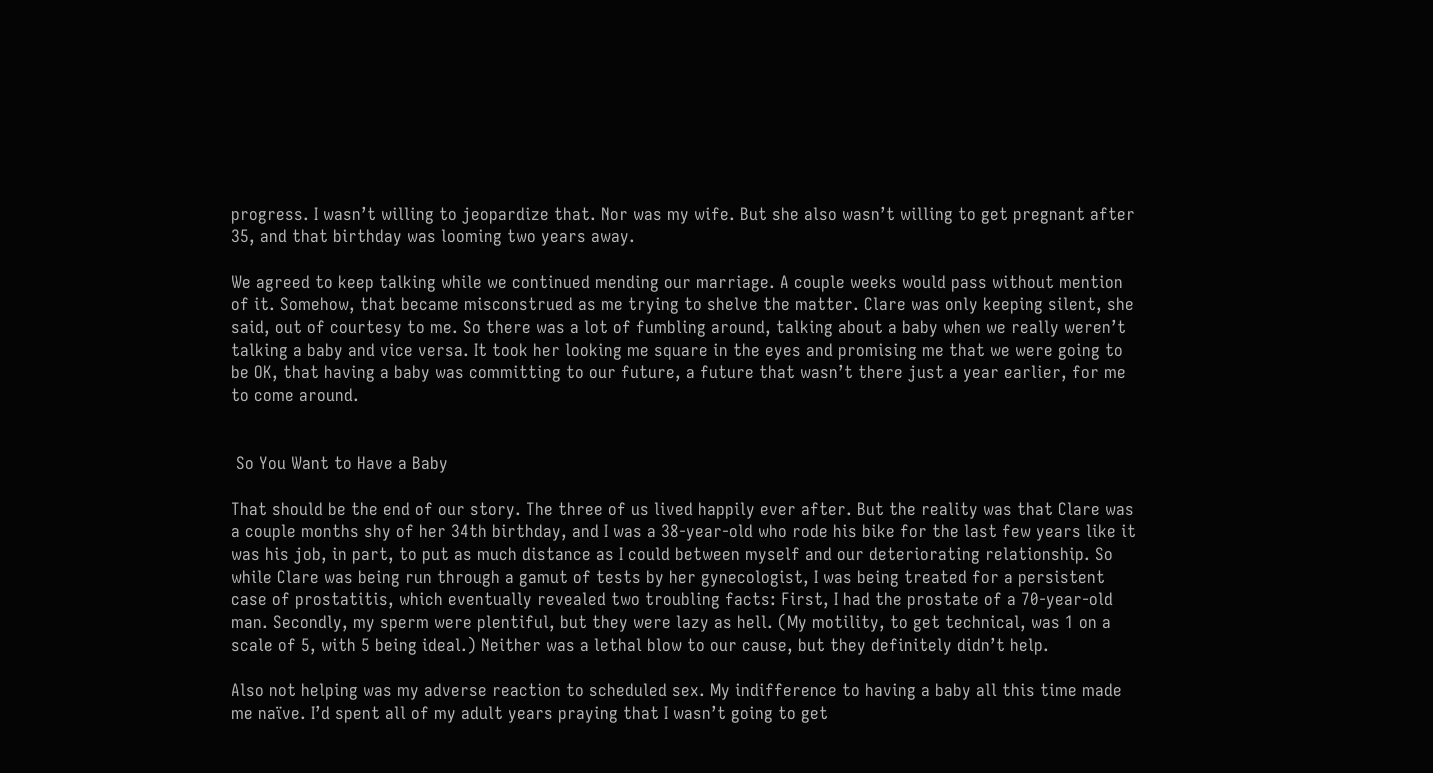progress. I wasn’t willing to jeopardize that. Nor was my wife. But she also wasn’t willing to get pregnant after 35, and that birthday was looming two years away.

We agreed to keep talking while we continued mending our marriage. A couple weeks would pass without mention of it. Somehow, that became misconstrued as me trying to shelve the matter. Clare was only keeping silent, she said, out of courtesy to me. So there was a lot of fumbling around, talking about a baby when we really weren’t talking a baby and vice versa. It took her looking me square in the eyes and promising me that we were going to be OK, that having a baby was committing to our future, a future that wasn’t there just a year earlier, for me to come around.


 So You Want to Have a Baby

That should be the end of our story. The three of us lived happily ever after. But the reality was that Clare was a couple months shy of her 34th birthday, and I was a 38-year-old who rode his bike for the last few years like it was his job, in part, to put as much distance as I could between myself and our deteriorating relationship. So while Clare was being run through a gamut of tests by her gynecologist, I was being treated for a persistent case of prostatitis, which eventually revealed two troubling facts: First, I had the prostate of a 70-year-old man. Secondly, my sperm were plentiful, but they were lazy as hell. (My motility, to get technical, was 1 on a scale of 5, with 5 being ideal.) Neither was a lethal blow to our cause, but they definitely didn’t help.

Also not helping was my adverse reaction to scheduled sex. My indifference to having a baby all this time made me naïve. I’d spent all of my adult years praying that I wasn’t going to get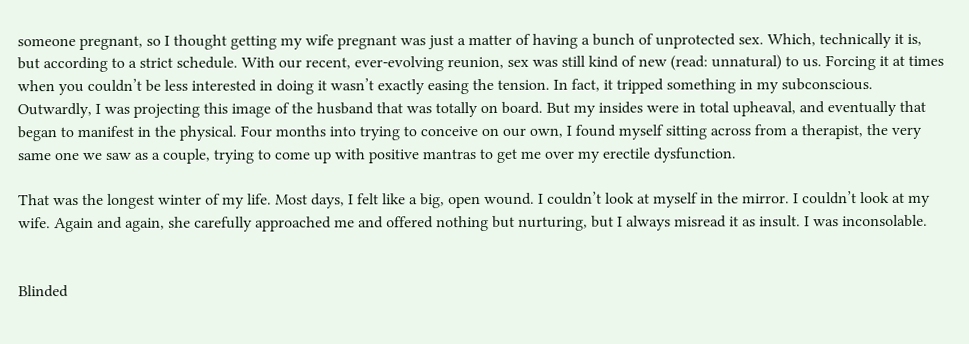someone pregnant, so I thought getting my wife pregnant was just a matter of having a bunch of unprotected sex. Which, technically it is, but according to a strict schedule. With our recent, ever-evolving reunion, sex was still kind of new (read: unnatural) to us. Forcing it at times when you couldn’t be less interested in doing it wasn’t exactly easing the tension. In fact, it tripped something in my subconscious. Outwardly, I was projecting this image of the husband that was totally on board. But my insides were in total upheaval, and eventually that began to manifest in the physical. Four months into trying to conceive on our own, I found myself sitting across from a therapist, the very same one we saw as a couple, trying to come up with positive mantras to get me over my erectile dysfunction.

That was the longest winter of my life. Most days, I felt like a big, open wound. I couldn’t look at myself in the mirror. I couldn’t look at my wife. Again and again, she carefully approached me and offered nothing but nurturing, but I always misread it as insult. I was inconsolable.


Blinded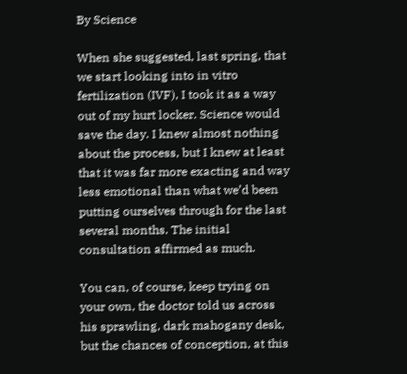By Science

When she suggested, last spring, that we start looking into in vitro fertilization (IVF), I took it as a way out of my hurt locker. Science would save the day. I knew almost nothing about the process, but I knew at least that it was far more exacting and way less emotional than what we’d been putting ourselves through for the last several months. The initial consultation affirmed as much.

You can, of course, keep trying on your own, the doctor told us across his sprawling, dark mahogany desk, but the chances of conception, at this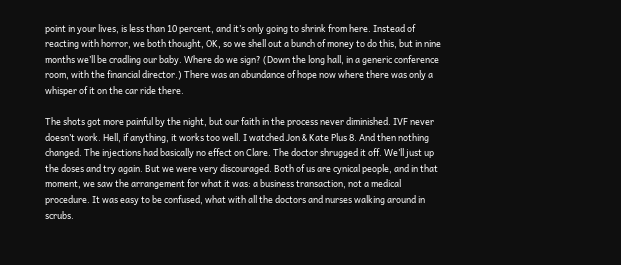point in your lives, is less than 10 percent, and it’s only going to shrink from here. Instead of reacting with horror, we both thought, OK, so we shell out a bunch of money to do this, but in nine months we’ll be cradling our baby. Where do we sign? (Down the long hall, in a generic conference room, with the financial director.) There was an abundance of hope now where there was only a whisper of it on the car ride there.

The shots got more painful by the night, but our faith in the process never diminished. IVF never doesn’t work. Hell, if anything, it works too well. I watched Jon & Kate Plus 8. And then nothing changed. The injections had basically no effect on Clare. The doctor shrugged it off. We’ll just up the doses and try again. But we were very discouraged. Both of us are cynical people, and in that moment, we saw the arrangement for what it was: a business transaction, not a medical procedure. It was easy to be confused, what with all the doctors and nurses walking around in scrubs.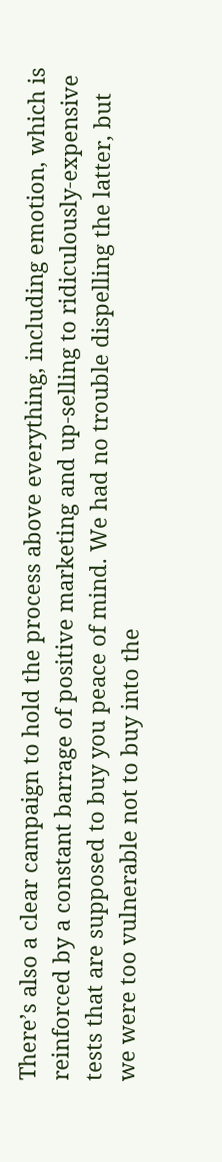There’s also a clear campaign to hold the process above everything, including emotion, which is reinforced by a constant barrage of positive marketing and up-selling to ridiculously-expensive tests that are supposed to buy you peace of mind. We had no trouble dispelling the latter, but we were too vulnerable not to buy into the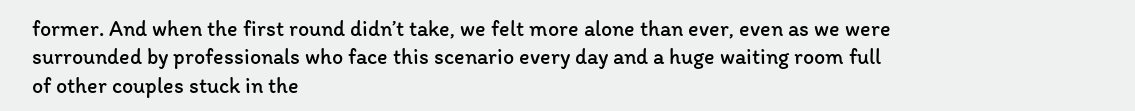former. And when the first round didn’t take, we felt more alone than ever, even as we were surrounded by professionals who face this scenario every day and a huge waiting room full of other couples stuck in the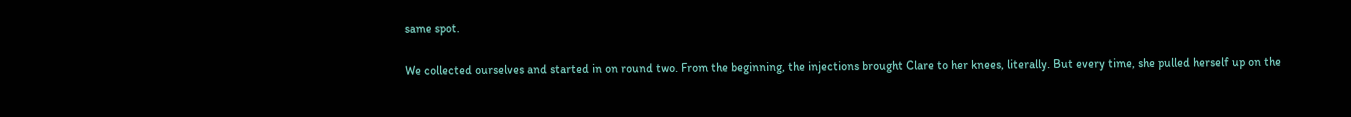same spot.

We collected ourselves and started in on round two. From the beginning, the injections brought Clare to her knees, literally. But every time, she pulled herself up on the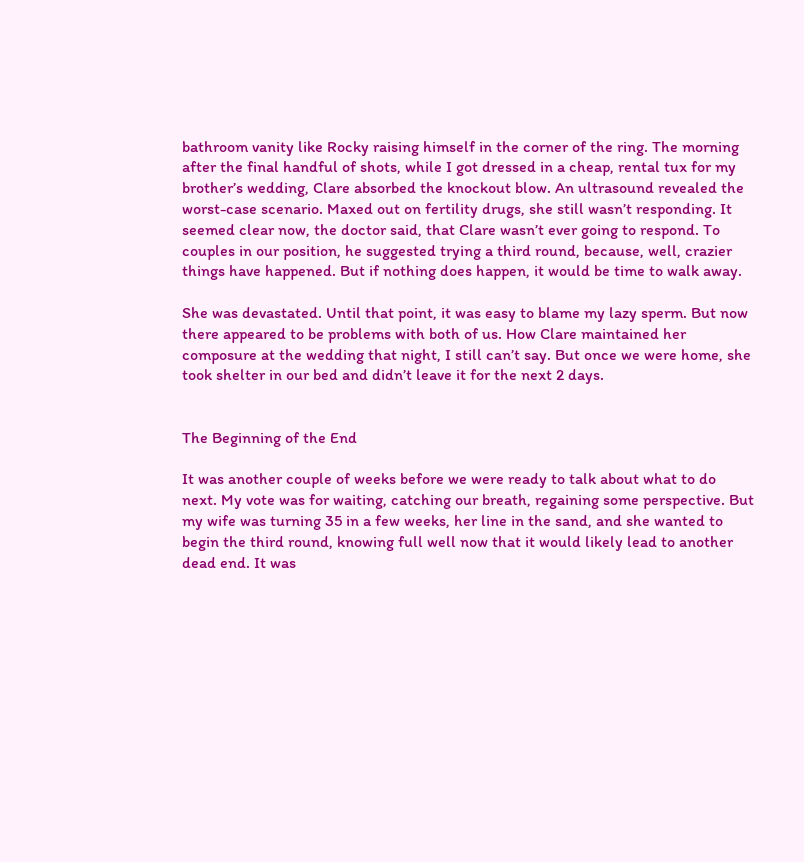bathroom vanity like Rocky raising himself in the corner of the ring. The morning after the final handful of shots, while I got dressed in a cheap, rental tux for my brother’s wedding, Clare absorbed the knockout blow. An ultrasound revealed the worst-case scenario. Maxed out on fertility drugs, she still wasn’t responding. It seemed clear now, the doctor said, that Clare wasn’t ever going to respond. To couples in our position, he suggested trying a third round, because, well, crazier things have happened. But if nothing does happen, it would be time to walk away.

She was devastated. Until that point, it was easy to blame my lazy sperm. But now there appeared to be problems with both of us. How Clare maintained her composure at the wedding that night, I still can’t say. But once we were home, she took shelter in our bed and didn’t leave it for the next 2 days.


The Beginning of the End

It was another couple of weeks before we were ready to talk about what to do next. My vote was for waiting, catching our breath, regaining some perspective. But my wife was turning 35 in a few weeks, her line in the sand, and she wanted to begin the third round, knowing full well now that it would likely lead to another dead end. It was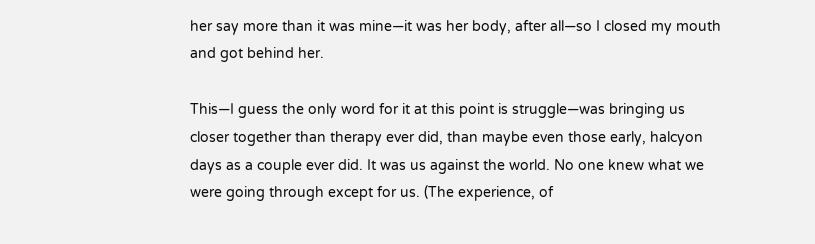her say more than it was mine—it was her body, after all—so I closed my mouth and got behind her.

This—I guess the only word for it at this point is struggle—was bringing us closer together than therapy ever did, than maybe even those early, halcyon days as a couple ever did. It was us against the world. No one knew what we were going through except for us. (The experience, of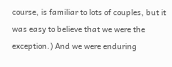course, is familiar to lots of couples, but it was easy to believe that we were the exception.) And we were enduring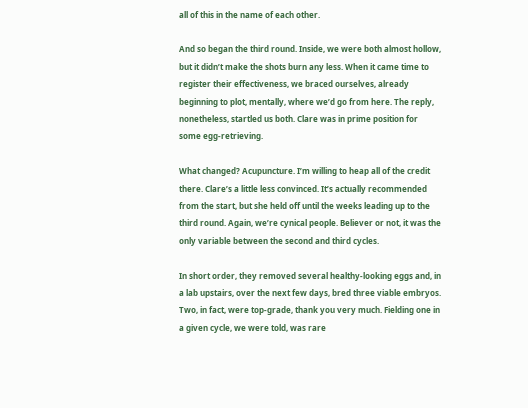all of this in the name of each other.

And so began the third round. Inside, we were both almost hollow, but it didn’t make the shots burn any less. When it came time to register their effectiveness, we braced ourselves, already beginning to plot, mentally, where we’d go from here. The reply, nonetheless, startled us both. Clare was in prime position for some egg-retrieving.

What changed? Acupuncture. I’m willing to heap all of the credit there. Clare’s a little less convinced. It’s actually recommended from the start, but she held off until the weeks leading up to the third round. Again, we’re cynical people. Believer or not, it was the only variable between the second and third cycles.

In short order, they removed several healthy-looking eggs and, in a lab upstairs, over the next few days, bred three viable embryos. Two, in fact, were top-grade, thank you very much. Fielding one in a given cycle, we were told, was rare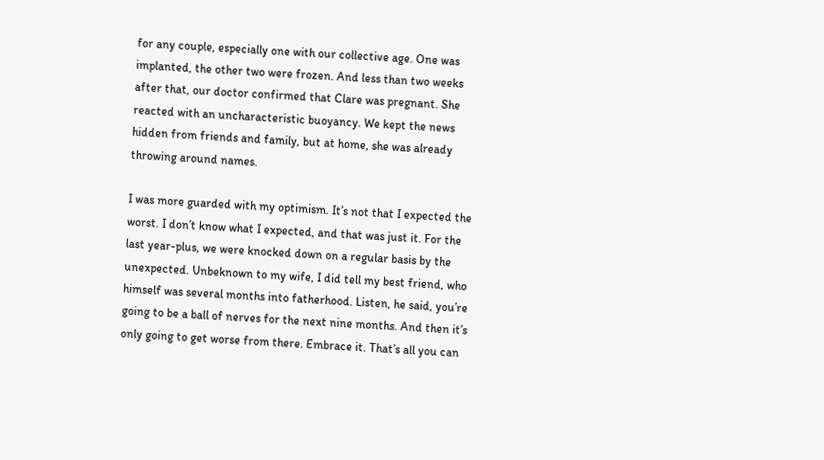for any couple, especially one with our collective age. One was implanted, the other two were frozen. And less than two weeks after that, our doctor confirmed that Clare was pregnant. She reacted with an uncharacteristic buoyancy. We kept the news hidden from friends and family, but at home, she was already throwing around names.

I was more guarded with my optimism. It’s not that I expected the worst. I don’t know what I expected, and that was just it. For the last year-plus, we were knocked down on a regular basis by the unexpected. Unbeknown to my wife, I did tell my best friend, who himself was several months into fatherhood. Listen, he said, you’re going to be a ball of nerves for the next nine months. And then it’s only going to get worse from there. Embrace it. That’s all you can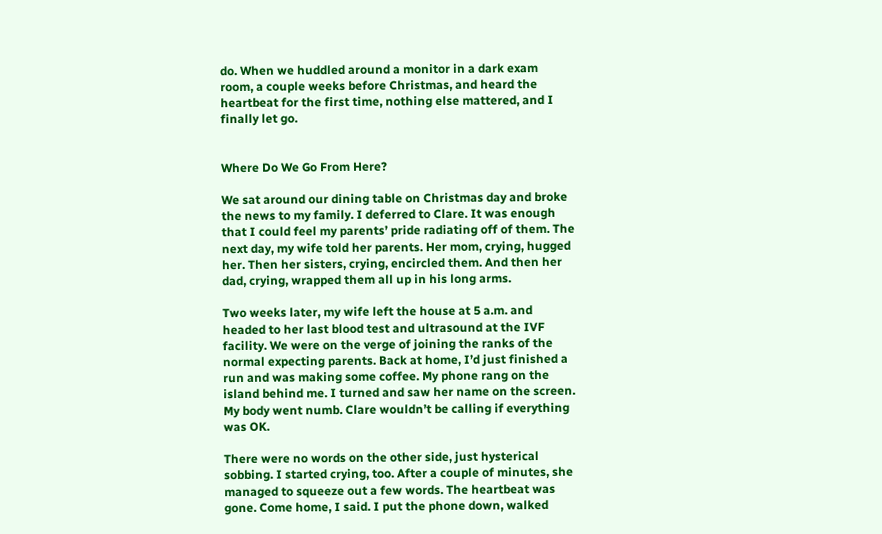do. When we huddled around a monitor in a dark exam room, a couple weeks before Christmas, and heard the heartbeat for the first time, nothing else mattered, and I finally let go.


Where Do We Go From Here?

We sat around our dining table on Christmas day and broke the news to my family. I deferred to Clare. It was enough that I could feel my parents’ pride radiating off of them. The next day, my wife told her parents. Her mom, crying, hugged her. Then her sisters, crying, encircled them. And then her dad, crying, wrapped them all up in his long arms.

Two weeks later, my wife left the house at 5 a.m. and headed to her last blood test and ultrasound at the IVF facility. We were on the verge of joining the ranks of the normal expecting parents. Back at home, I’d just finished a run and was making some coffee. My phone rang on the island behind me. I turned and saw her name on the screen. My body went numb. Clare wouldn’t be calling if everything was OK.

There were no words on the other side, just hysterical sobbing. I started crying, too. After a couple of minutes, she managed to squeeze out a few words. The heartbeat was gone. Come home, I said. I put the phone down, walked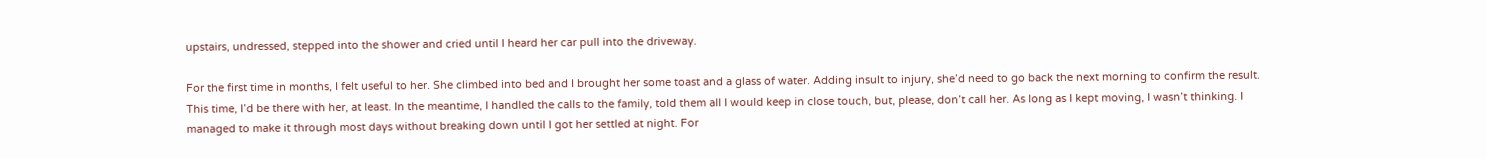upstairs, undressed, stepped into the shower and cried until I heard her car pull into the driveway.

For the first time in months, I felt useful to her. She climbed into bed and I brought her some toast and a glass of water. Adding insult to injury, she’d need to go back the next morning to confirm the result. This time, I’d be there with her, at least. In the meantime, I handled the calls to the family, told them all I would keep in close touch, but, please, don’t call her. As long as I kept moving, I wasn’t thinking. I managed to make it through most days without breaking down until I got her settled at night. For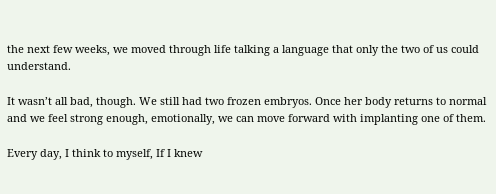the next few weeks, we moved through life talking a language that only the two of us could understand.

It wasn’t all bad, though. We still had two frozen embryos. Once her body returns to normal and we feel strong enough, emotionally, we can move forward with implanting one of them.

Every day, I think to myself, If I knew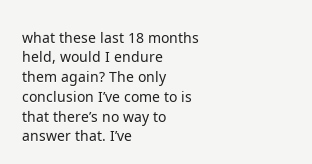what these last 18 months held, would I endure them again? The only conclusion I’ve come to is that there’s no way to answer that. I’ve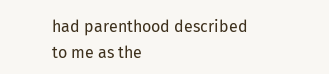had parenthood described to me as the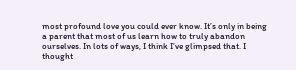most profound love you could ever know. It’s only in being a parent that most of us learn how to truly abandon ourselves. In lots of ways, I think I’ve glimpsed that. I thought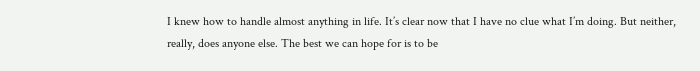I knew how to handle almost anything in life. It’s clear now that I have no clue what I’m doing. But neither, really, does anyone else. The best we can hope for is to be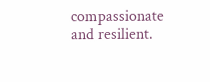compassionate and resilient.